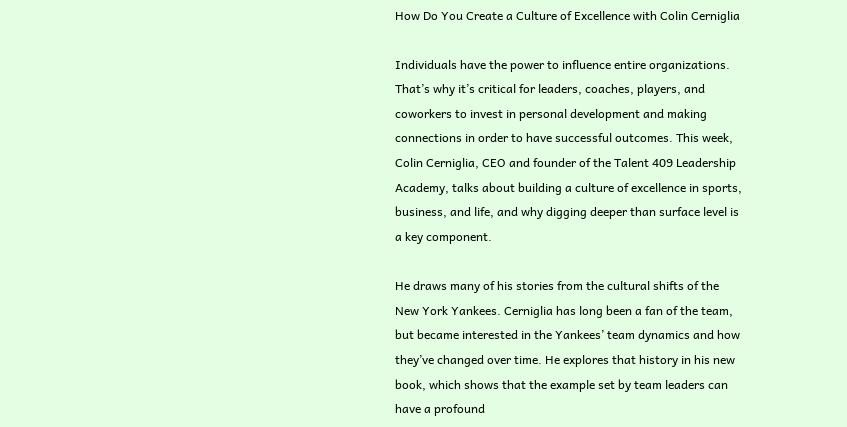How Do You Create a Culture of Excellence with Colin Cerniglia

Individuals have the power to influence entire organizations. That’s why it’s critical for leaders, coaches, players, and coworkers to invest in personal development and making connections in order to have successful outcomes. This week, Colin Cerniglia, CEO and founder of the Talent 409 Leadership Academy, talks about building a culture of excellence in sports, business, and life, and why digging deeper than surface level is a key component.

He draws many of his stories from the cultural shifts of the New York Yankees. Cerniglia has long been a fan of the team, but became interested in the Yankees’ team dynamics and how they’ve changed over time. He explores that history in his new book, which shows that the example set by team leaders can have a profound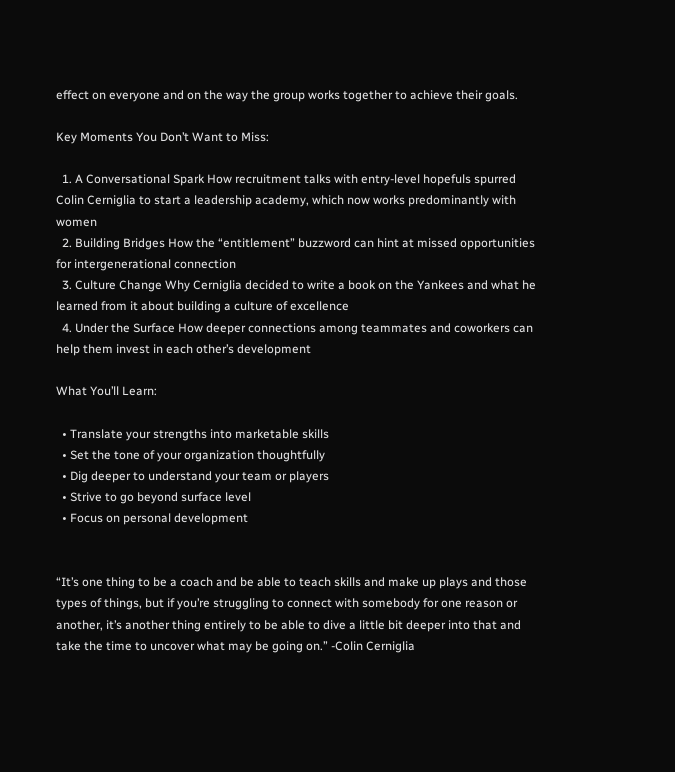effect on everyone and on the way the group works together to achieve their goals.

Key Moments You Don’t Want to Miss:

  1. A Conversational Spark How recruitment talks with entry-level hopefuls spurred Colin Cerniglia to start a leadership academy, which now works predominantly with women
  2. Building Bridges How the “entitlement” buzzword can hint at missed opportunities for intergenerational connection
  3. Culture Change Why Cerniglia decided to write a book on the Yankees and what he learned from it about building a culture of excellence
  4. Under the Surface How deeper connections among teammates and coworkers can help them invest in each other’s development

What You’ll Learn:

  • Translate your strengths into marketable skills
  • Set the tone of your organization thoughtfully
  • Dig deeper to understand your team or players
  • Strive to go beyond surface level
  • Focus on personal development


“It’s one thing to be a coach and be able to teach skills and make up plays and those types of things, but if you’re struggling to connect with somebody for one reason or another, it’s another thing entirely to be able to dive a little bit deeper into that and take the time to uncover what may be going on.” -Colin Cerniglia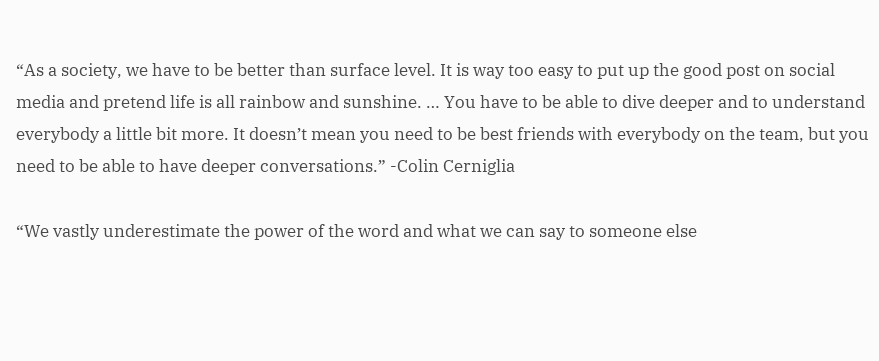“As a society, we have to be better than surface level. It is way too easy to put up the good post on social media and pretend life is all rainbow and sunshine. … You have to be able to dive deeper and to understand everybody a little bit more. It doesn’t mean you need to be best friends with everybody on the team, but you need to be able to have deeper conversations.” -Colin Cerniglia

“We vastly underestimate the power of the word and what we can say to someone else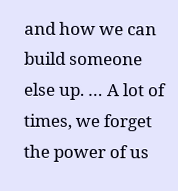and how we can build someone else up. … A lot of times, we forget the power of us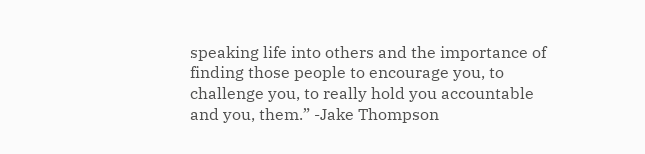speaking life into others and the importance of finding those people to encourage you, to challenge you, to really hold you accountable and you, them.” -Jake Thompson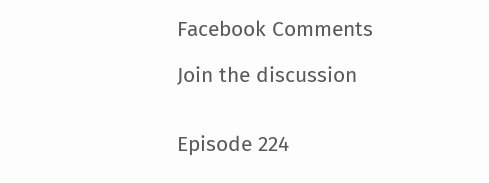Facebook Comments

Join the discussion


Episode 224